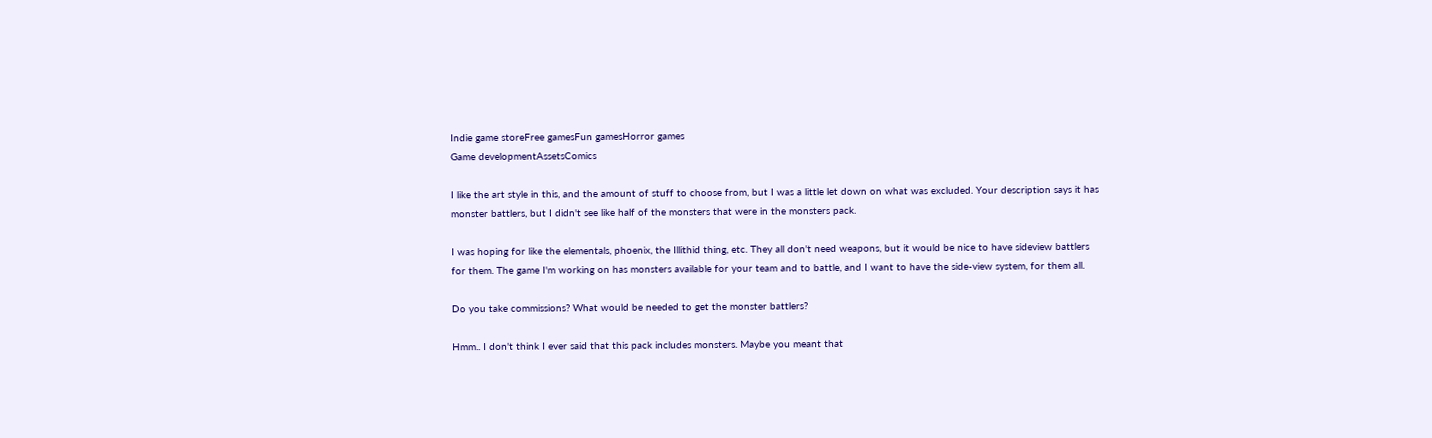Indie game storeFree gamesFun gamesHorror games
Game developmentAssetsComics

I like the art style in this, and the amount of stuff to choose from, but I was a little let down on what was excluded. Your description says it has monster battlers, but I didn't see like half of the monsters that were in the monsters pack.

I was hoping for like the elementals, phoenix, the Illithid thing, etc. They all don't need weapons, but it would be nice to have sideview battlers for them. The game I'm working on has monsters available for your team and to battle, and I want to have the side-view system, for them all.

Do you take commissions? What would be needed to get the monster battlers?

Hmm.. I don't think I ever said that this pack includes monsters. Maybe you meant that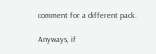comment for a different pack.

Anyways, if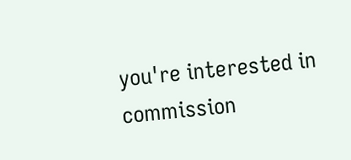you're interested in commission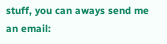stuff, you can aways send me an email: